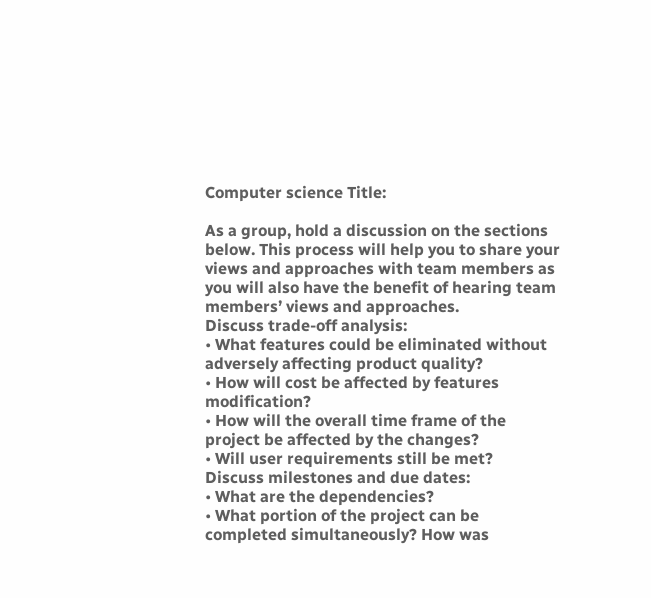Computer science Title:

As a group, hold a discussion on the sections below. This process will help you to share your views and approaches with team members as you will also have the benefit of hearing team members’ views and approaches.
Discuss trade-off analysis:
• What features could be eliminated without adversely affecting product quality?
• How will cost be affected by features modification?
• How will the overall time frame of the project be affected by the changes?
• Will user requirements still be met?
Discuss milestones and due dates:
• What are the dependencies?
• What portion of the project can be completed simultaneously? How was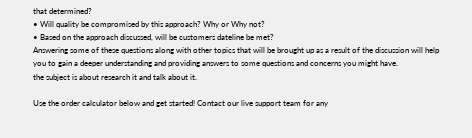that determined?
• Will quality be compromised by this approach? Why or Why not?
• Based on the approach discussed, will be customers dateline be met?
Answering some of these questions along with other topics that will be brought up as a result of the discussion will help you to gain a deeper understanding and providing answers to some questions and concerns you might have.
the subject is about research it and talk about it.

Use the order calculator below and get started! Contact our live support team for any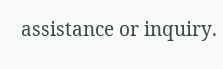assistance or inquiry.